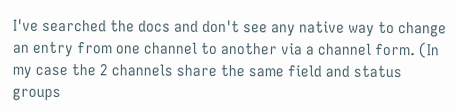I've searched the docs and don't see any native way to change an entry from one channel to another via a channel form. (In my case the 2 channels share the same field and status groups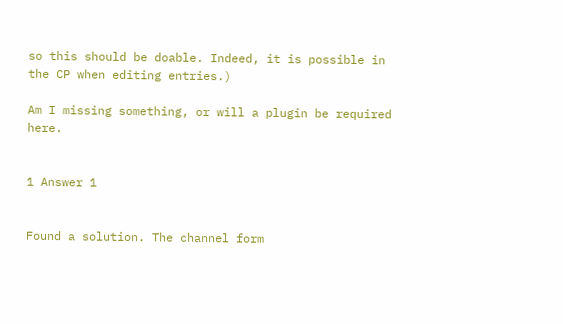so this should be doable. Indeed, it is possible in the CP when editing entries.)

Am I missing something, or will a plugin be required here.


1 Answer 1


Found a solution. The channel form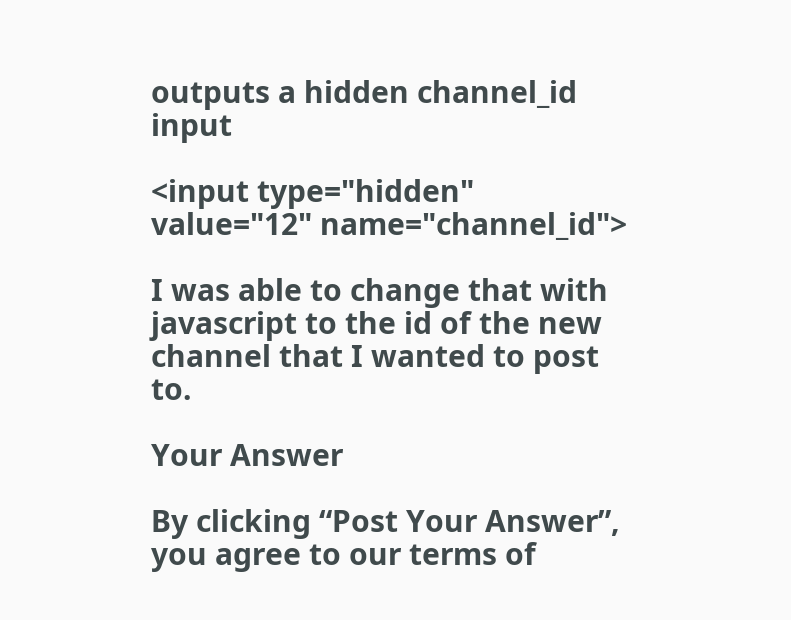outputs a hidden channel_id input

<input type="hidden" value="12" name="channel_id">

I was able to change that with javascript to the id of the new channel that I wanted to post to.

Your Answer

By clicking “Post Your Answer”, you agree to our terms of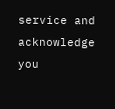service and acknowledge you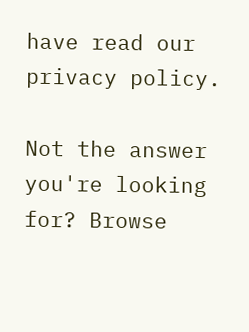have read our privacy policy.

Not the answer you're looking for? Browse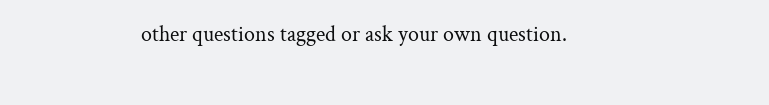other questions tagged or ask your own question.